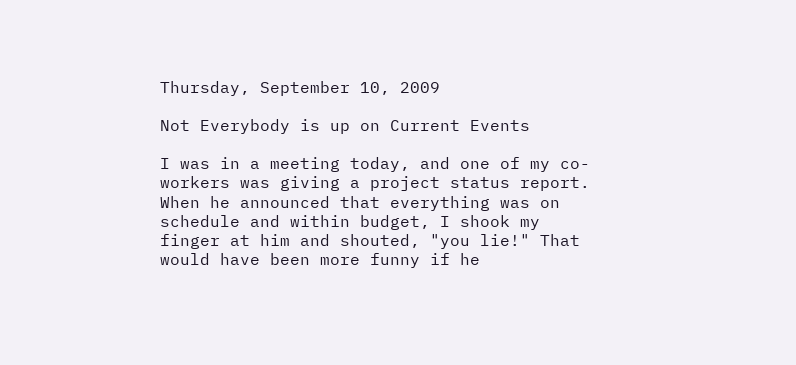Thursday, September 10, 2009

Not Everybody is up on Current Events

I was in a meeting today, and one of my co-workers was giving a project status report. When he announced that everything was on schedule and within budget, I shook my finger at him and shouted, "you lie!" That would have been more funny if he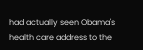had actually seen Obama's health care address to the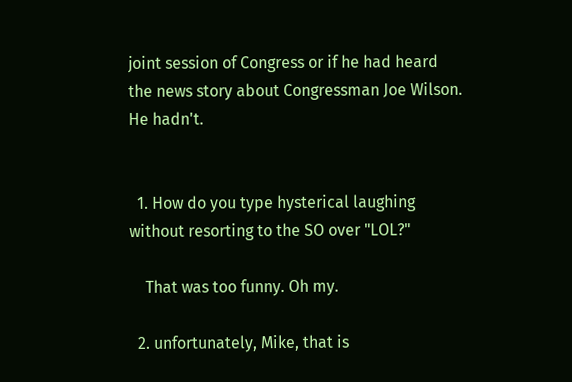joint session of Congress or if he had heard the news story about Congressman Joe Wilson. He hadn't.


  1. How do you type hysterical laughing without resorting to the SO over "LOL?"

    That was too funny. Oh my.

  2. unfortunately, Mike, that is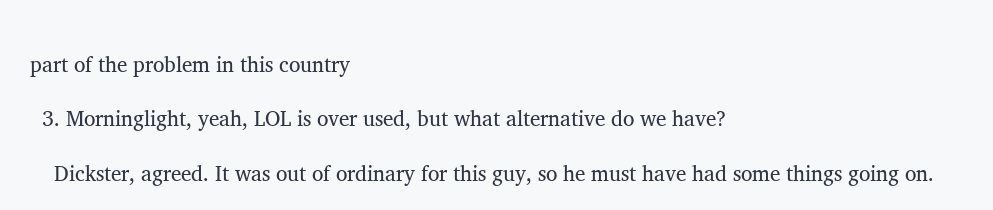part of the problem in this country

  3. Morninglight, yeah, LOL is over used, but what alternative do we have?

    Dickster, agreed. It was out of ordinary for this guy, so he must have had some things going on.